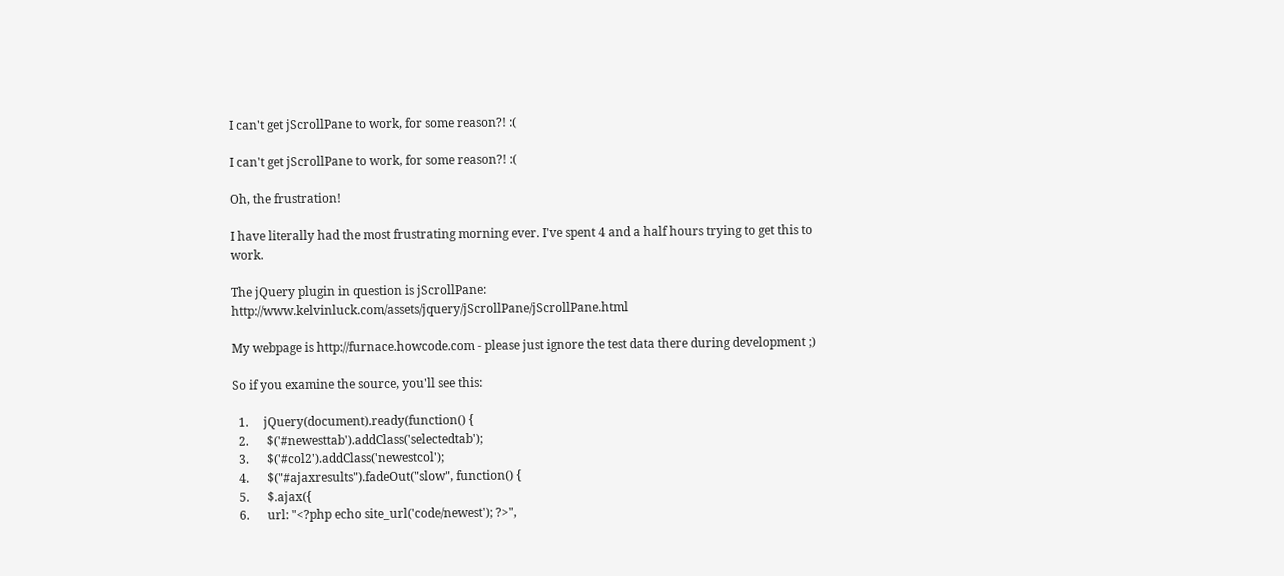I can't get jScrollPane to work, for some reason?! :(

I can't get jScrollPane to work, for some reason?! :(

Oh, the frustration!

I have literally had the most frustrating morning ever. I've spent 4 and a half hours trying to get this to work.

The jQuery plugin in question is jScrollPane: http://www.kelvinluck.com/assets/jquery/jScrollPane/jScrollPane.html

My webpage is http://furnace.howcode.com - please just ignore the test data there during development ;)

So if you examine the source, you'll see this:

  1.     jQuery(document).ready(function() {
  2.      $('#newesttab').addClass('selectedtab');
  3.      $('#col2').addClass('newestcol');
  4.      $("#ajaxresults").fadeOut("slow", function() {
  5.      $.ajax({
  6.      url: "<?php echo site_url('code/newest'); ?>",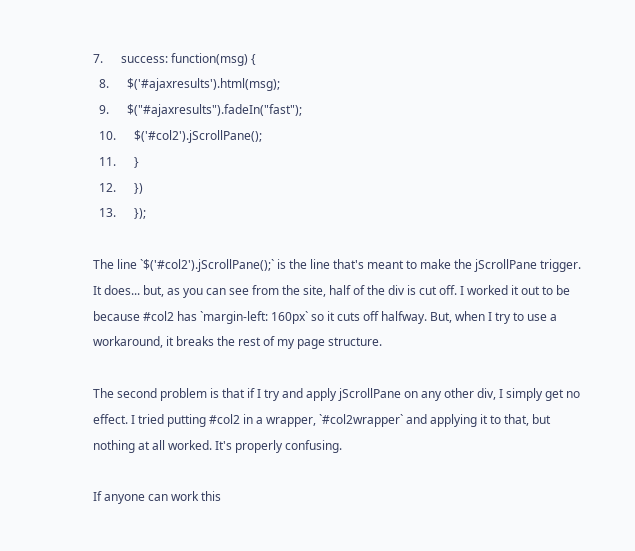7.      success: function(msg) {
  8.      $('#ajaxresults').html(msg);
  9.      $("#ajaxresults").fadeIn("fast");
  10.      $('#col2').jScrollPane();
  11.      }
  12.      })
  13.      });

The line `$('#col2').jScrollPane();` is the line that's meant to make the jScrollPane trigger. It does... but, as you can see from the site, half of the div is cut off. I worked it out to be because #col2 has `margin-left: 160px` so it cuts off halfway. But, when I try to use a workaround, it breaks the rest of my page structure.

The second problem is that if I try and apply jScrollPane on any other div, I simply get no effect. I tried putting #col2 in a wrapper, `#col2wrapper` and applying it to that, but nothing at all worked. It's properly confusing.

If anyone can work this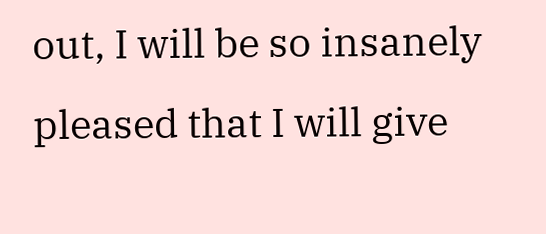out, I will be so insanely pleased that I will give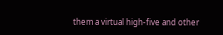them a virtual high-five and other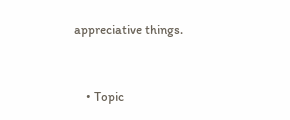appreciative things.



    • Topic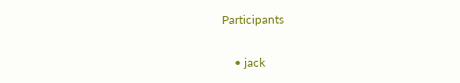Participants

    • jack